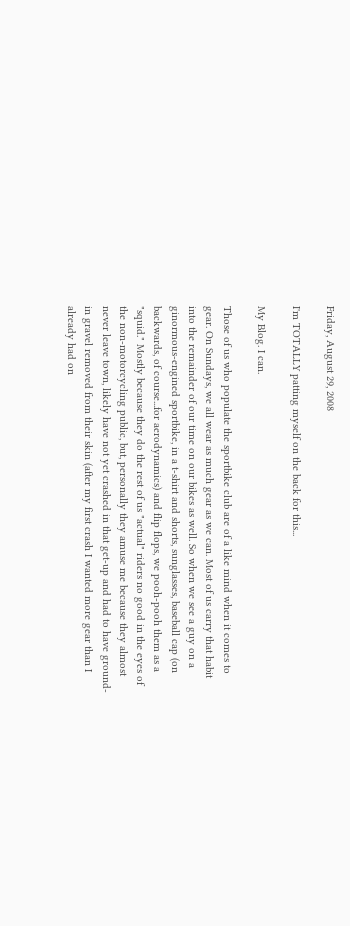Friday, August 29, 2008

I'm TOTALLY patting myself on the back for this...

My Blog. I can.

Those of us who populate the sportbike club are of a like mind when it comes to gear. On Sundays, we all wear as much gear as we can. Most of us carry that habit into the remainder of our time on our bikes as well. So when we see a guy on a ginormous-engined sportbike, in a t-shirt and shorts, sunglasses, baseball cap (on backwards, of course...for aerodynamics) and flip flops, we pooh-pooh them as a "squid." Mostly because they do the rest of us "actual" riders no good in the eyes of the non-motorcycling public, but, personally they amuse me because they almost never leave town, likely have not yet crashed in that get-up and had to have ground-in gravel removed from their skin (after my first crash I wanted more gear than I already had on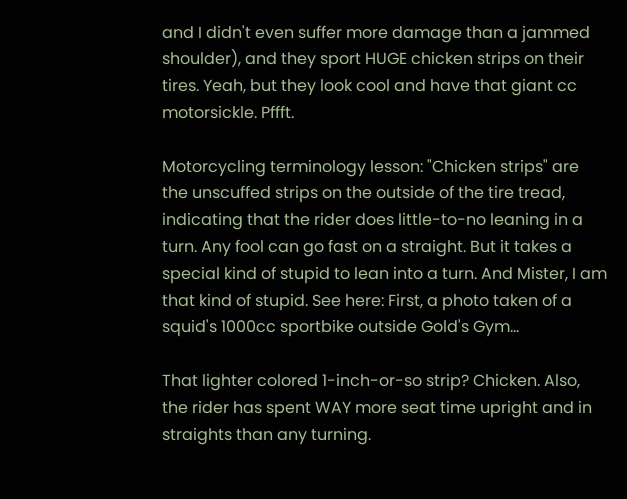and I didn't even suffer more damage than a jammed shoulder), and they sport HUGE chicken strips on their tires. Yeah, but they look cool and have that giant cc motorsickle. Pffft.

Motorcycling terminology lesson: "Chicken strips" are the unscuffed strips on the outside of the tire tread, indicating that the rider does little-to-no leaning in a turn. Any fool can go fast on a straight. But it takes a special kind of stupid to lean into a turn. And Mister, I am that kind of stupid. See here: First, a photo taken of a squid's 1000cc sportbike outside Gold's Gym...

That lighter colored 1-inch-or-so strip? Chicken. Also, the rider has spent WAY more seat time upright and in straights than any turning.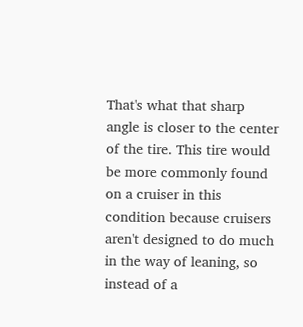That's what that sharp angle is closer to the center of the tire. This tire would be more commonly found on a cruiser in this condition because cruisers aren't designed to do much in the way of leaning, so instead of a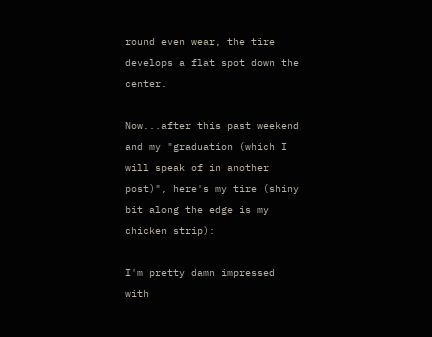round even wear, the tire develops a flat spot down the center.

Now...after this past weekend and my "graduation (which I will speak of in another post)", here's my tire (shiny bit along the edge is my chicken strip):

I'm pretty damn impressed with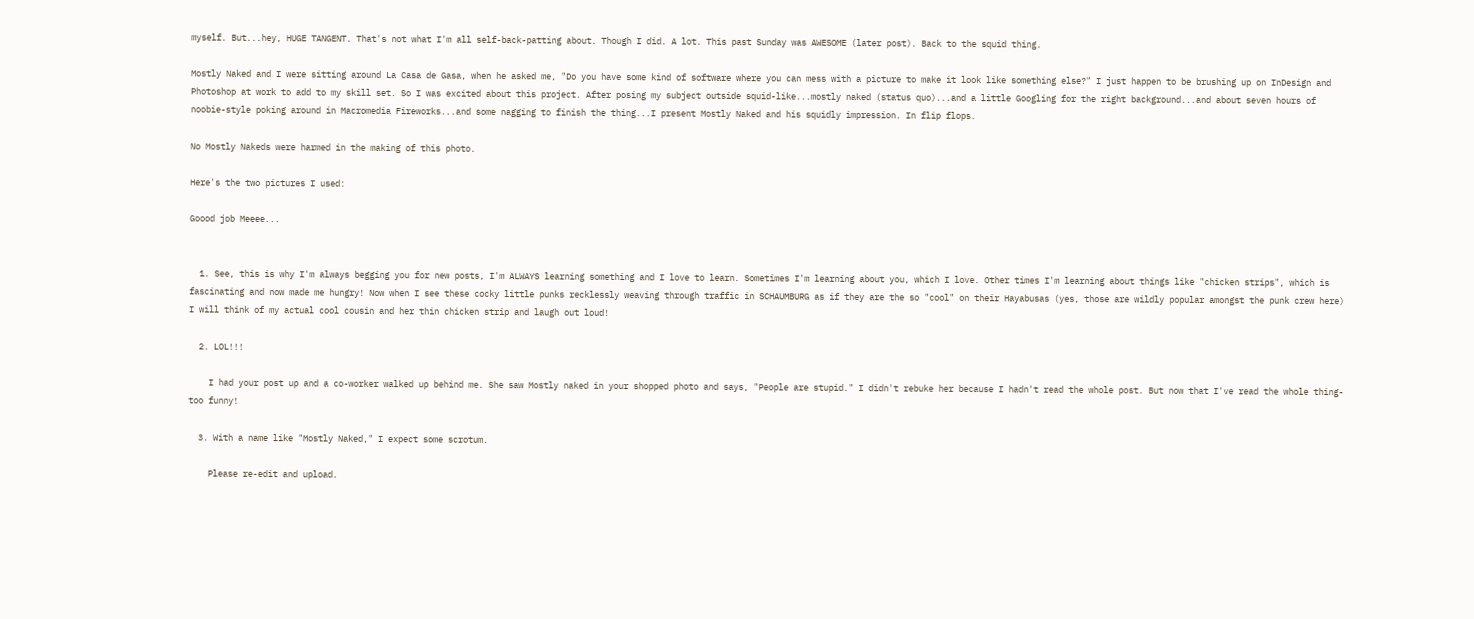myself. But...hey, HUGE TANGENT. That's not what I'm all self-back-patting about. Though I did. A lot. This past Sunday was AWESOME (later post). Back to the squid thing.

Mostly Naked and I were sitting around La Casa de Gasa, when he asked me, "Do you have some kind of software where you can mess with a picture to make it look like something else?" I just happen to be brushing up on InDesign and Photoshop at work to add to my skill set. So I was excited about this project. After posing my subject outside squid-like...mostly naked (status quo)...and a little Googling for the right background...and about seven hours of noobie-style poking around in Macromedia Fireworks...and some nagging to finish the thing...I present Mostly Naked and his squidly impression. In flip flops.

No Mostly Nakeds were harmed in the making of this photo.

Here's the two pictures I used:

Goood job Meeee...


  1. See, this is why I'm always begging you for new posts, I'm ALWAYS learning something and I love to learn. Sometimes I'm learning about you, which I love. Other times I'm learning about things like "chicken strips", which is fascinating and now made me hungry! Now when I see these cocky little punks recklessly weaving through traffic in SCHAUMBURG as if they are the so "cool" on their Hayabusas (yes, those are wildly popular amongst the punk crew here) I will think of my actual cool cousin and her thin chicken strip and laugh out loud!

  2. LOL!!!

    I had your post up and a co-worker walked up behind me. She saw Mostly naked in your shopped photo and says, "People are stupid." I didn't rebuke her because I hadn't read the whole post. But now that I've read the whole thing- too funny!

  3. With a name like "Mostly Naked," I expect some scrotum.

    Please re-edit and upload.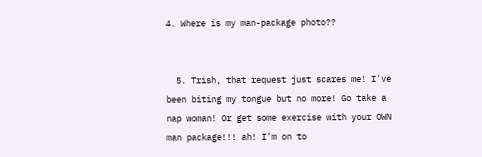4. Where is my man-package photo??


  5. Trish, that request just scares me! I've been biting my tongue but no more! Go take a nap woman! Or get some exercise with your OWN man package!!! ah! I'm on to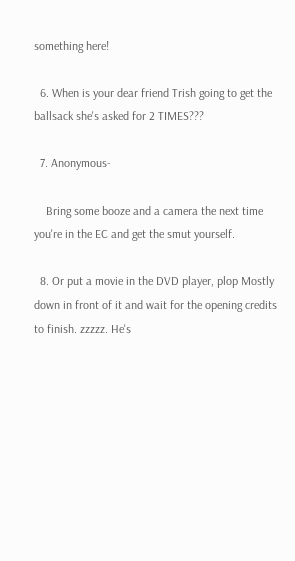something here!

  6. When is your dear friend Trish going to get the ballsack she's asked for 2 TIMES???

  7. Anonymous-

    Bring some booze and a camera the next time you're in the EC and get the smut yourself.

  8. Or put a movie in the DVD player, plop Mostly down in front of it and wait for the opening credits to finish. zzzzz. He's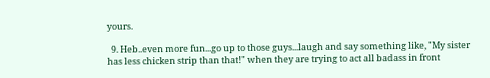yours.

  9. Heb..even more fun...go up to those guys...laugh and say something like, "My sister has less chicken strip than that!" when they are trying to act all badass in front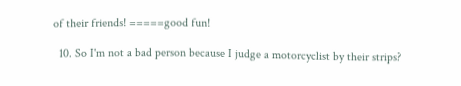of their friends! =====good fun!

  10. So I'm not a bad person because I judge a motorcyclist by their strips?